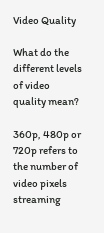Video Quality

What do the different levels of video quality mean?

360p, 480p or 720p refers to the number of video pixels streaming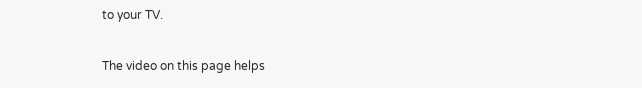to your TV.

The video on this page helps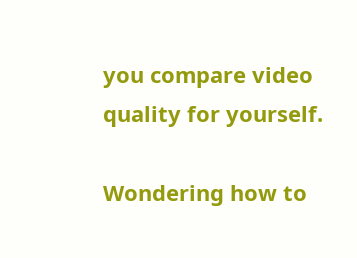you compare video quality for yourself.

Wondering how to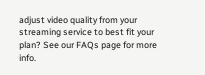adjust video quality from your streaming service to best fit your plan? See our FAQs page for more info.